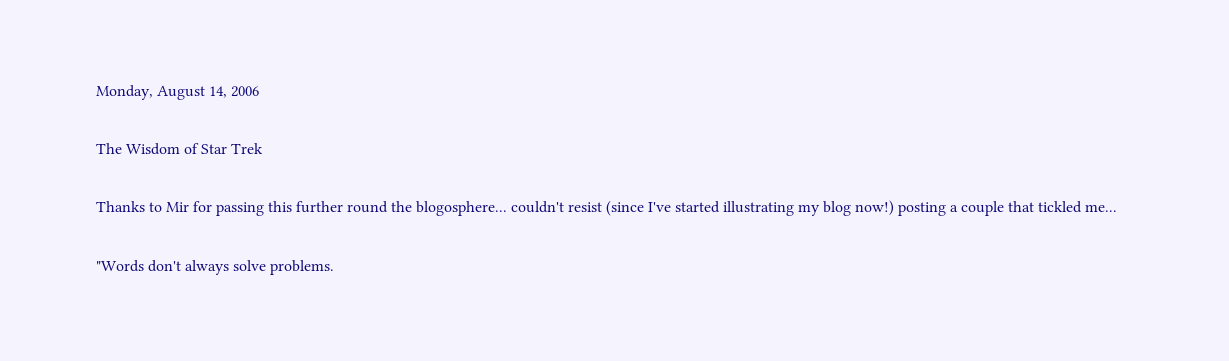Monday, August 14, 2006

The Wisdom of Star Trek

Thanks to Mir for passing this further round the blogosphere... couldn't resist (since I've started illustrating my blog now!) posting a couple that tickled me...

"Words don't always solve problems.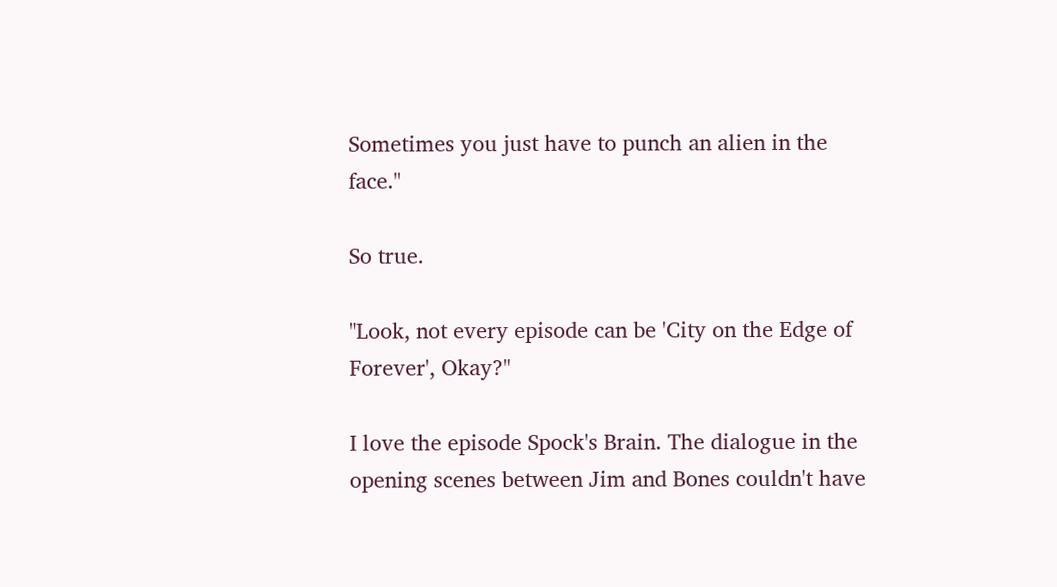Sometimes you just have to punch an alien in the face."

So true.

"Look, not every episode can be 'City on the Edge of Forever', Okay?"

I love the episode Spock's Brain. The dialogue in the opening scenes between Jim and Bones couldn't have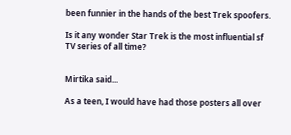been funnier in the hands of the best Trek spoofers.

Is it any wonder Star Trek is the most influential sf TV series of all time?


Mirtika said...

As a teen, I would have had those posters all over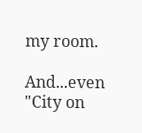my room.

And...even "City on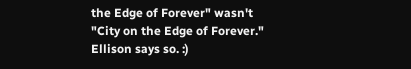the Edge of Forever" wasn't "City on the Edge of Forever." Ellison says so. :)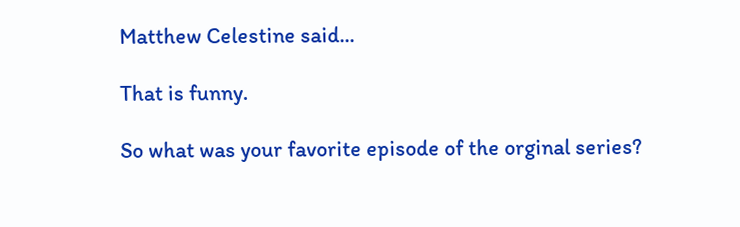Matthew Celestine said...

That is funny.

So what was your favorite episode of the orginal series?